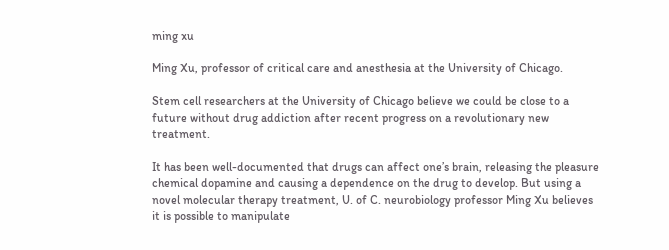ming xu

Ming Xu, professor of critical care and anesthesia at the University of Chicago.

Stem cell researchers at the University of Chicago believe we could be close to a future without drug addiction after recent progress on a revolutionary new treatment.

It has been well-documented that drugs can affect one’s brain, releasing the pleasure chemical dopamine and causing a dependence on the drug to develop. But using a novel molecular therapy treatment, U. of C. neurobiology professor Ming Xu believes it is possible to manipulate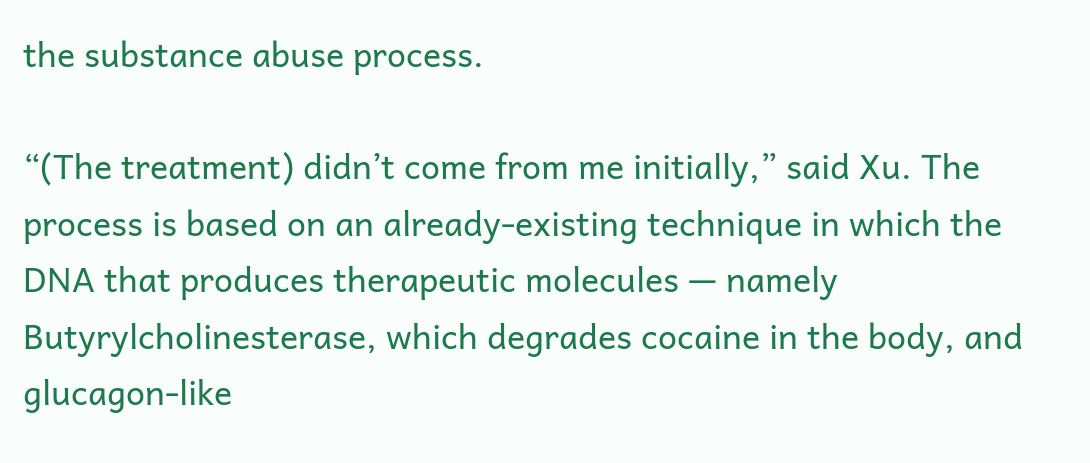the substance abuse process.

“(The treatment) didn’t come from me initially,” said Xu. The process is based on an already-existing technique in which the DNA that produces therapeutic molecules — namely Butyrylcholinesterase, which degrades cocaine in the body, and glucagon-like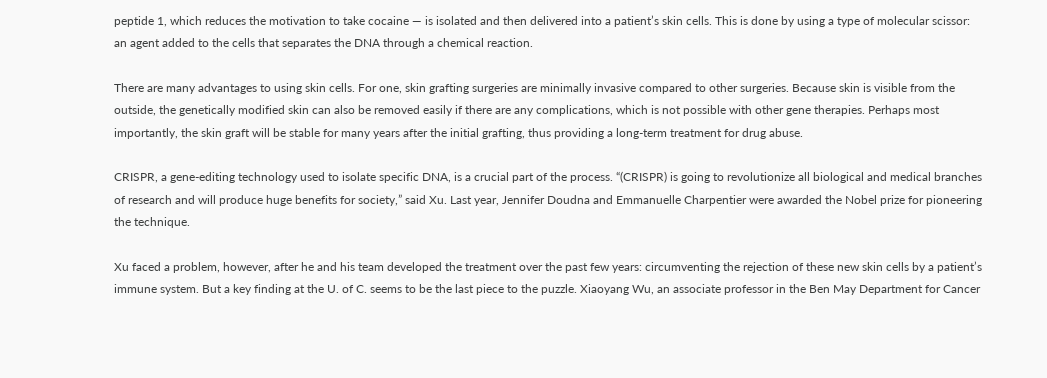peptide 1, which reduces the motivation to take cocaine — is isolated and then delivered into a patient’s skin cells. This is done by using a type of molecular scissor: an agent added to the cells that separates the DNA through a chemical reaction.

There are many advantages to using skin cells. For one, skin grafting surgeries are minimally invasive compared to other surgeries. Because skin is visible from the outside, the genetically modified skin can also be removed easily if there are any complications, which is not possible with other gene therapies. Perhaps most importantly, the skin graft will be stable for many years after the initial grafting, thus providing a long-term treatment for drug abuse.

CRISPR, a gene-editing technology used to isolate specific DNA, is a crucial part of the process. “(CRISPR) is going to revolutionize all biological and medical branches of research and will produce huge benefits for society,” said Xu. Last year, Jennifer Doudna and Emmanuelle Charpentier were awarded the Nobel prize for pioneering the technique.

Xu faced a problem, however, after he and his team developed the treatment over the past few years: circumventing the rejection of these new skin cells by a patient’s immune system. But a key finding at the U. of C. seems to be the last piece to the puzzle. Xiaoyang Wu, an associate professor in the Ben May Department for Cancer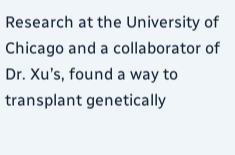Research at the University of Chicago and a collaborator of Dr. Xu’s, found a way to transplant genetically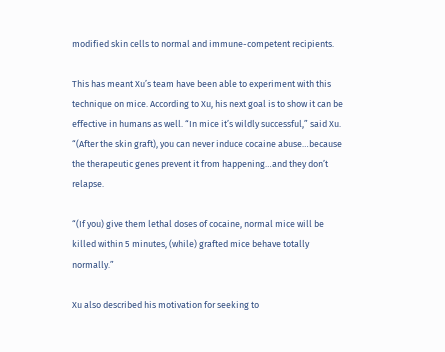modified skin cells to normal and immune-competent recipients.

This has meant Xu’s team have been able to experiment with this technique on mice. According to Xu, his next goal is to show it can be effective in humans as well. “In mice it’s wildly successful,” said Xu. “(After the skin graft), you can never induce cocaine abuse…because the therapeutic genes prevent it from happening…and they don’t relapse.

“(If you) give them lethal doses of cocaine, normal mice will be killed within 5 minutes, (while) grafted mice behave totally normally.”

Xu also described his motivation for seeking to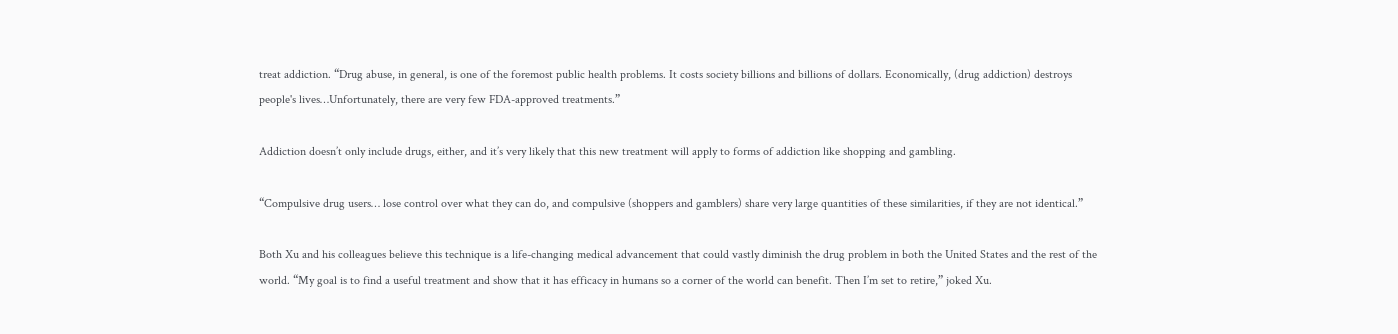treat addiction. “Drug abuse, in general, is one of the foremost public health problems. It costs society billions and billions of dollars. Economically, (drug addiction) destroys people's lives…Unfortunately, there are very few FDA-approved treatments.”

Addiction doesn’t only include drugs, either, and it’s very likely that this new treatment will apply to forms of addiction like shopping and gambling.

“Compulsive drug users… lose control over what they can do, and compulsive (shoppers and gamblers) share very large quantities of these similarities, if they are not identical.”

Both Xu and his colleagues believe this technique is a life-changing medical advancement that could vastly diminish the drug problem in both the United States and the rest of the world. “My goal is to find a useful treatment and show that it has efficacy in humans so a corner of the world can benefit. Then I’m set to retire,” joked Xu.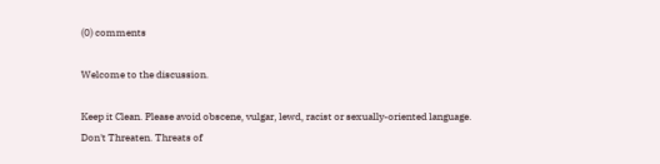(0) comments

Welcome to the discussion.

Keep it Clean. Please avoid obscene, vulgar, lewd, racist or sexually-oriented language.
Don't Threaten. Threats of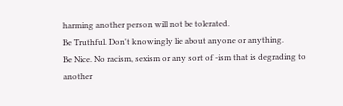harming another person will not be tolerated.
Be Truthful. Don't knowingly lie about anyone or anything.
Be Nice. No racism, sexism or any sort of -ism that is degrading to another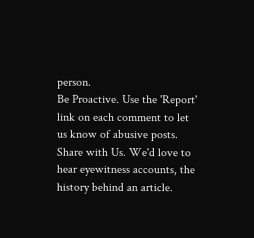person.
Be Proactive. Use the 'Report' link on each comment to let us know of abusive posts.
Share with Us. We'd love to hear eyewitness accounts, the history behind an article.